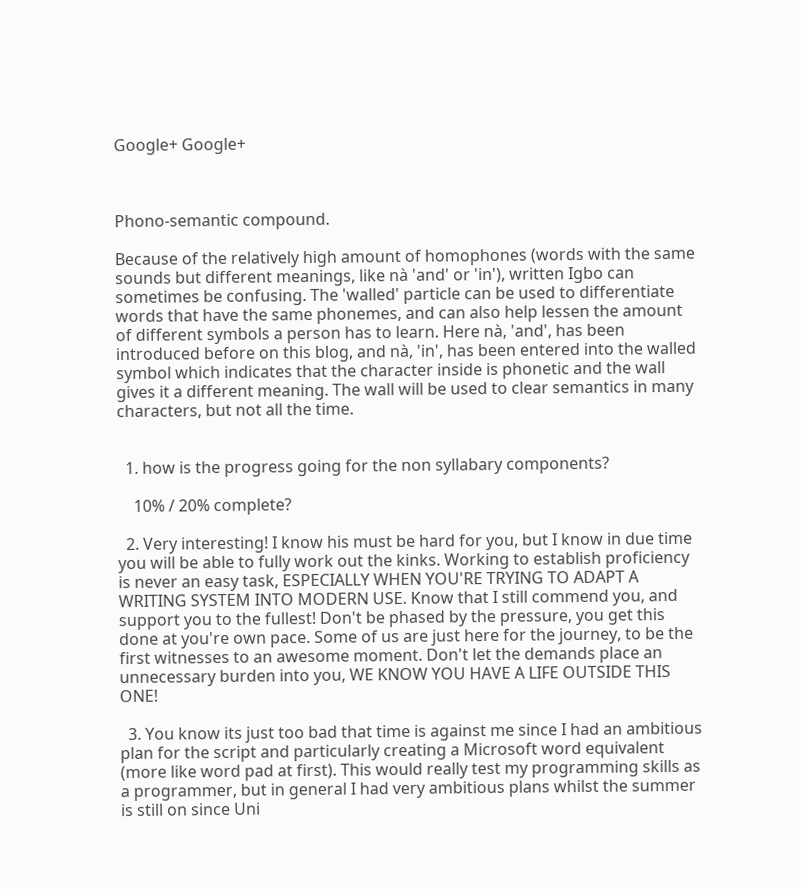Google+ Google+



Phono-semantic compound.

Because of the relatively high amount of homophones (words with the same sounds but different meanings, like nà 'and' or 'in'), written Igbo can sometimes be confusing. The 'walled' particle can be used to differentiate words that have the same phonemes, and can also help lessen the amount of different symbols a person has to learn. Here nà, 'and', has been introduced before on this blog, and nà, 'in', has been entered into the walled symbol which indicates that the character inside is phonetic and the wall gives it a different meaning. The wall will be used to clear semantics in many characters, but not all the time.


  1. how is the progress going for the non syllabary components?

    10% / 20% complete?

  2. Very interesting! I know his must be hard for you, but I know in due time you will be able to fully work out the kinks. Working to establish proficiency is never an easy task, ESPECIALLY WHEN YOU'RE TRYING TO ADAPT A WRITING SYSTEM INTO MODERN USE. Know that I still commend you, and support you to the fullest! Don't be phased by the pressure, you get this done at you're own pace. Some of us are just here for the journey, to be the first witnesses to an awesome moment. Don't let the demands place an unnecessary burden into you, WE KNOW YOU HAVE A LIFE OUTSIDE THIS ONE!

  3. You know its just too bad that time is against me since I had an ambitious plan for the script and particularly creating a Microsoft word equivalent (more like word pad at first). This would really test my programming skills as a programmer, but in general I had very ambitious plans whilst the summer is still on since Uni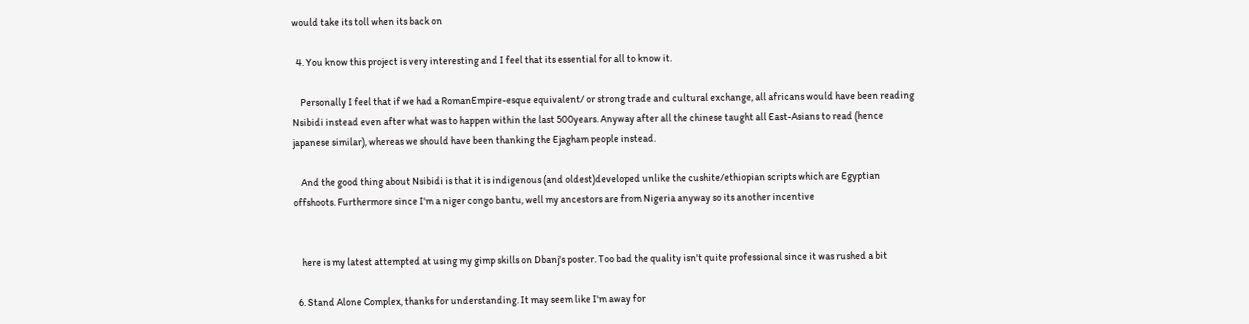would take its toll when its back on

  4. You know this project is very interesting and I feel that its essential for all to know it.

    Personally I feel that if we had a RomanEmpire-esque equivalent/ or strong trade and cultural exchange, all africans would have been reading Nsibidi instead even after what was to happen within the last 500years. Anyway after all the chinese taught all East-Asians to read (hence japanese similar), whereas we should have been thanking the Ejagham people instead.

    And the good thing about Nsibidi is that it is indigenous (and oldest)developed unlike the cushite/ethiopian scripts which are Egyptian offshoots. Furthermore since I'm a niger congo bantu, well my ancestors are from Nigeria anyway so its another incentive


    here is my latest attempted at using my gimp skills on Dbanj's poster. Too bad the quality isn't quite professional since it was rushed a bit

  6. Stand Alone Complex, thanks for understanding. It may seem like I'm away for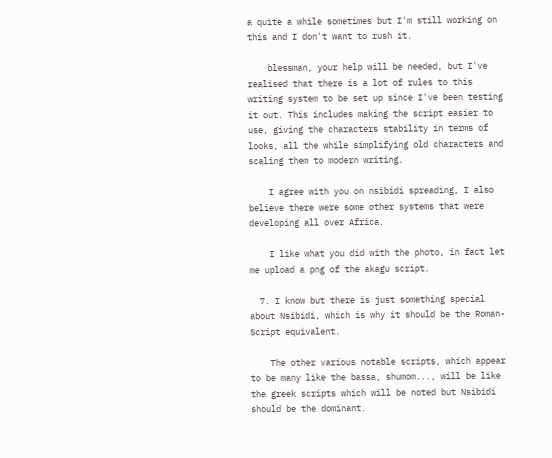a quite a while sometimes but I'm still working on this and I don't want to rush it.

    blessman, your help will be needed, but I've realised that there is a lot of rules to this writing system to be set up since I've been testing it out. This includes making the script easier to use, giving the characters stability in terms of looks, all the while simplifying old characters and scaling them to modern writing.

    I agree with you on nsibidi spreading, I also believe there were some other systems that were developing all over Africa.

    I like what you did with the photo, in fact let me upload a png of the akagu script.

  7. I know but there is just something special about Nsibidi, which is why it should be the Roman-Script equivalent.

    The other various notable scripts, which appear to be many like the bassa, shumom..., will be like the greek scripts which will be noted but Nsibidi should be the dominant.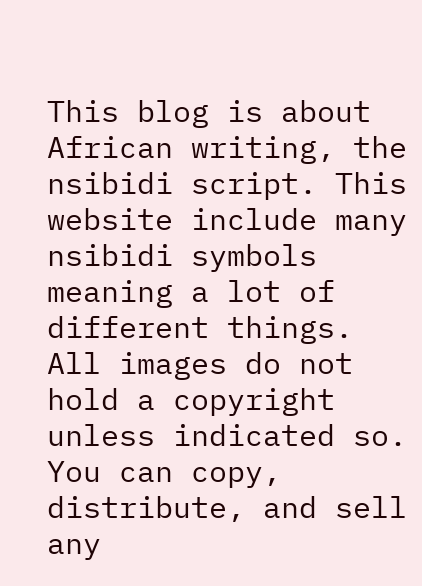This blog is about African writing, the nsibidi script. This website include many nsibidi symbols meaning a lot of different things. All images do not hold a copyright unless indicated so. You can copy, distribute, and sell any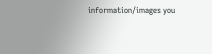information/images you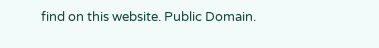find on this website. Public Domain.